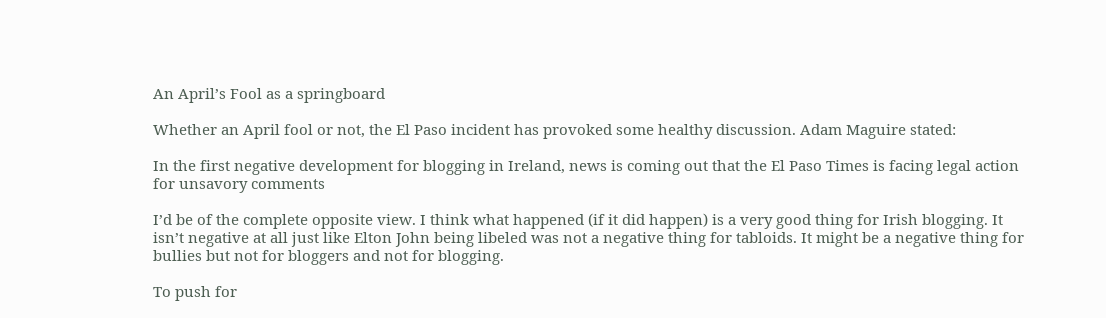An April’s Fool as a springboard

Whether an April fool or not, the El Paso incident has provoked some healthy discussion. Adam Maguire stated:

In the first negative development for blogging in Ireland, news is coming out that the El Paso Times is facing legal action for unsavory comments

I’d be of the complete opposite view. I think what happened (if it did happen) is a very good thing for Irish blogging. It isn’t negative at all just like Elton John being libeled was not a negative thing for tabloids. It might be a negative thing for bullies but not for bloggers and not for blogging.

To push for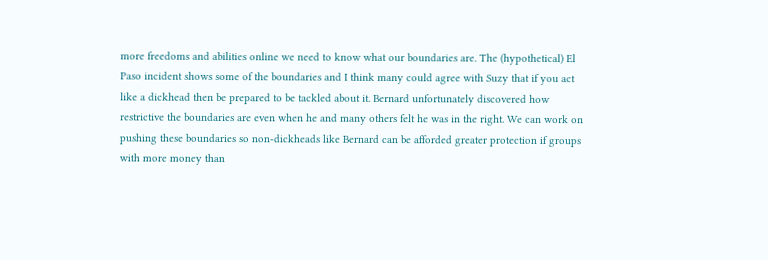more freedoms and abilities online we need to know what our boundaries are. The (hypothetical) El Paso incident shows some of the boundaries and I think many could agree with Suzy that if you act like a dickhead then be prepared to be tackled about it. Bernard unfortunately discovered how restrictive the boundaries are even when he and many others felt he was in the right. We can work on pushing these boundaries so non-dickheads like Bernard can be afforded greater protection if groups with more money than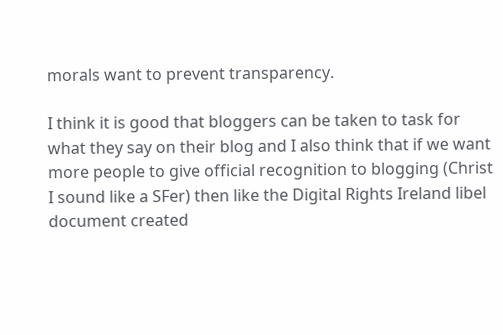morals want to prevent transparency.

I think it is good that bloggers can be taken to task for what they say on their blog and I also think that if we want more people to give official recognition to blogging (Christ I sound like a SFer) then like the Digital Rights Ireland libel document created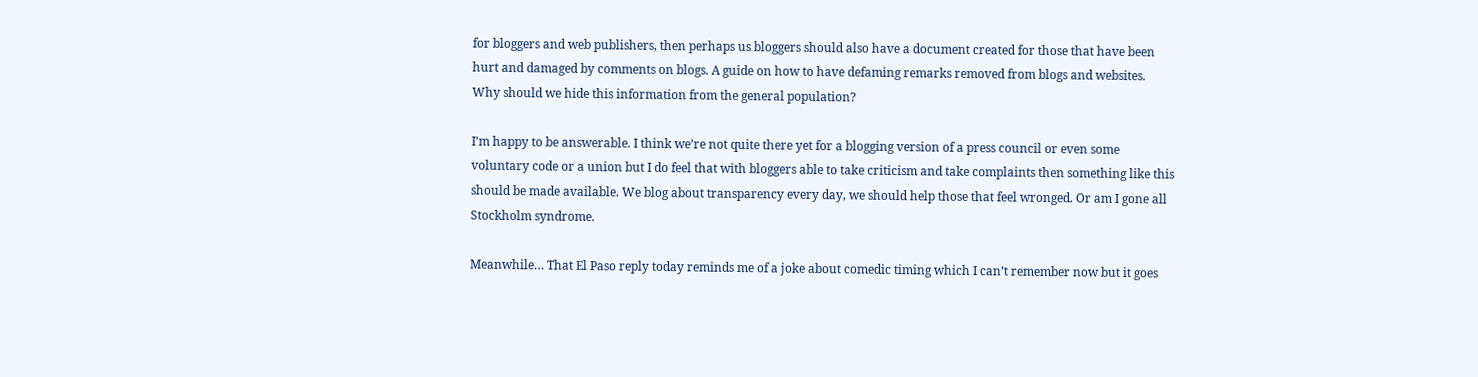for bloggers and web publishers, then perhaps us bloggers should also have a document created for those that have been hurt and damaged by comments on blogs. A guide on how to have defaming remarks removed from blogs and websites. Why should we hide this information from the general population?

I’m happy to be answerable. I think we’re not quite there yet for a blogging version of a press council or even some voluntary code or a union but I do feel that with bloggers able to take criticism and take complaints then something like this should be made available. We blog about transparency every day, we should help those that feel wronged. Or am I gone all Stockholm syndrome.

Meanwhile… That El Paso reply today reminds me of a joke about comedic timing which I can’t remember now but it goes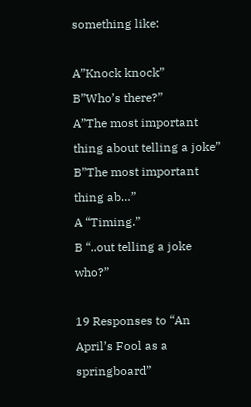something like:

A”Knock knock”
B”Who’s there?”
A”The most important thing about telling a joke”
B”The most important thing ab…”
A “Timing.”
B “..out telling a joke who?”

19 Responses to “An April’s Fool as a springboard”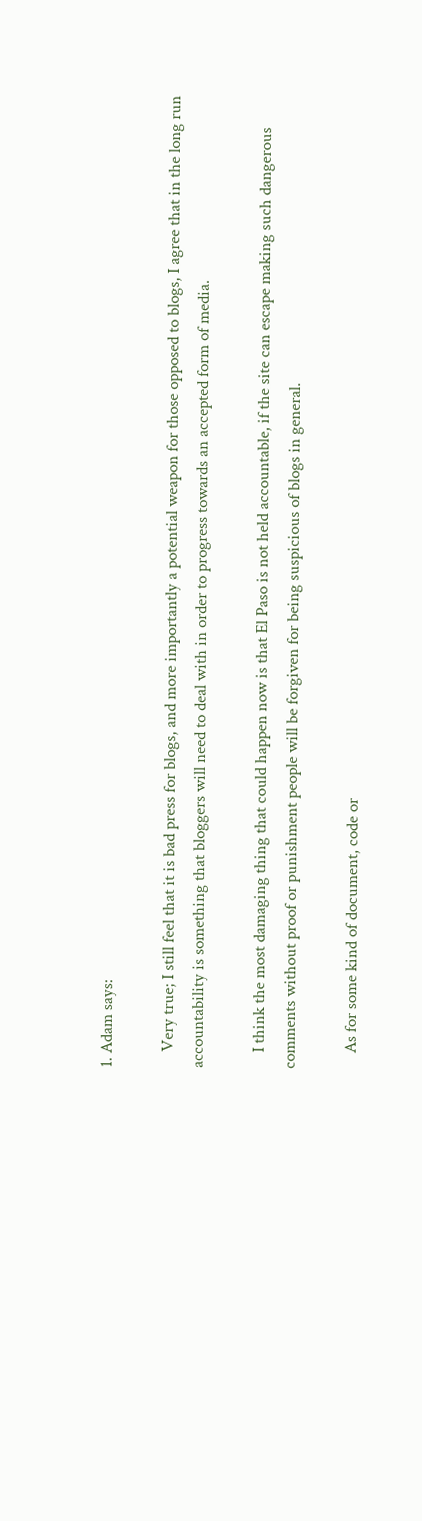1. Adam says:

    Very true; I still feel that it is bad press for blogs, and more importantly a potential weapon for those opposed to blogs, I agree that in the long run accountability is something that bloggers will need to deal with in order to progress towards an accepted form of media.

    I think the most damaging thing that could happen now is that El Paso is not held accountable, if the site can escape making such dangerous comments without proof or punishment people will be forgiven for being suspicious of blogs in general.

    As for some kind of document, code or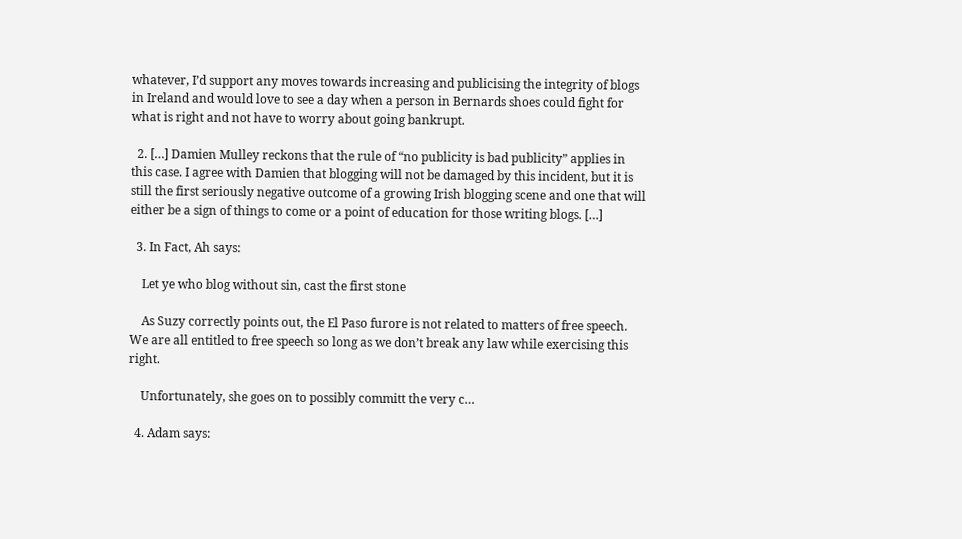whatever, I’d support any moves towards increasing and publicising the integrity of blogs in Ireland and would love to see a day when a person in Bernards shoes could fight for what is right and not have to worry about going bankrupt.

  2. […] Damien Mulley reckons that the rule of “no publicity is bad publicity” applies in this case. I agree with Damien that blogging will not be damaged by this incident, but it is still the first seriously negative outcome of a growing Irish blogging scene and one that will either be a sign of things to come or a point of education for those writing blogs. […]

  3. In Fact, Ah says:

    Let ye who blog without sin, cast the first stone

    As Suzy correctly points out, the El Paso furore is not related to matters of free speech. We are all entitled to free speech so long as we don’t break any law while exercising this right.

    Unfortunately, she goes on to possibly committ the very c…

  4. Adam says: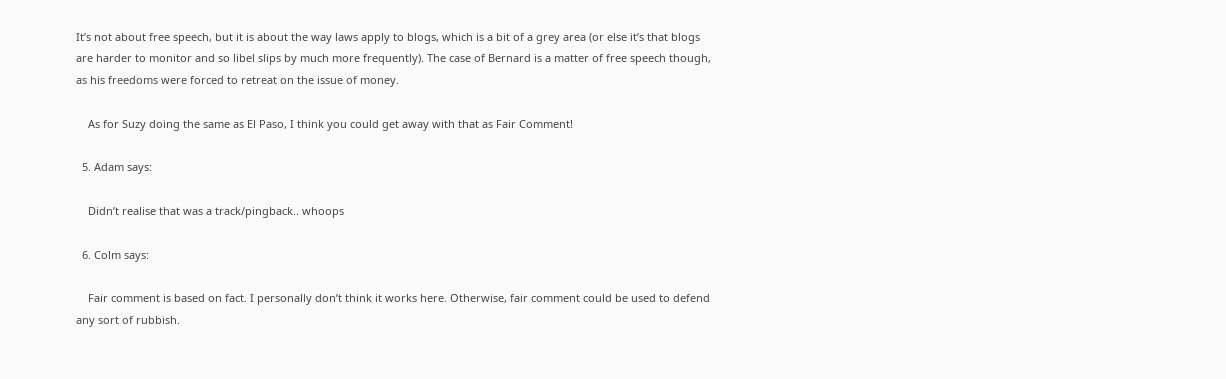It’s not about free speech, but it is about the way laws apply to blogs, which is a bit of a grey area (or else it’s that blogs are harder to monitor and so libel slips by much more frequently). The case of Bernard is a matter of free speech though, as his freedoms were forced to retreat on the issue of money.

    As for Suzy doing the same as El Paso, I think you could get away with that as Fair Comment!

  5. Adam says:

    Didn’t realise that was a track/pingback.. whoops

  6. Colm says:

    Fair comment is based on fact. I personally don’t think it works here. Otherwise, fair comment could be used to defend any sort of rubbish.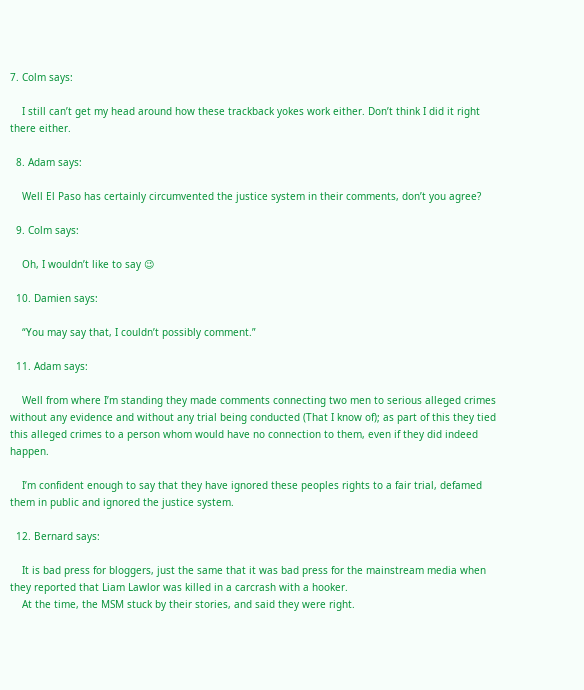7. Colm says:

    I still can’t get my head around how these trackback yokes work either. Don’t think I did it right there either.

  8. Adam says:

    Well El Paso has certainly circumvented the justice system in their comments, don’t you agree?

  9. Colm says:

    Oh, I wouldn’t like to say 😉

  10. Damien says:

    “You may say that, I couldn’t possibly comment.”

  11. Adam says:

    Well from where I’m standing they made comments connecting two men to serious alleged crimes without any evidence and without any trial being conducted (That I know of); as part of this they tied this alleged crimes to a person whom would have no connection to them, even if they did indeed happen.

    I’m confident enough to say that they have ignored these peoples rights to a fair trial, defamed them in public and ignored the justice system.

  12. Bernard says:

    It is bad press for bloggers, just the same that it was bad press for the mainstream media when they reported that Liam Lawlor was killed in a carcrash with a hooker.
    At the time, the MSM stuck by their stories, and said they were right.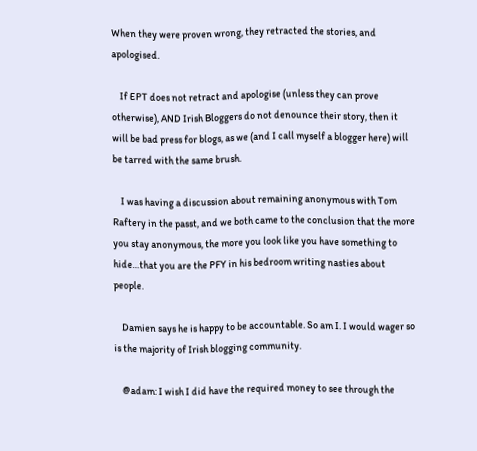When they were proven wrong, they retracted the stories, and apologised.

    If EPT does not retract and apologise (unless they can prove otherwise), AND Irish Bloggers do not denounce their story, then it will be bad press for blogs, as we (and I call myself a blogger here) will be tarred with the same brush.

    I was having a discussion about remaining anonymous with Tom Raftery in the passt, and we both came to the conclusion that the more you stay anonymous, the more you look like you have something to hide…that you are the PFY in his bedroom writing nasties about people.

    Damien says he is happy to be accountable. So am I. I would wager so is the majority of Irish blogging community.

    @adam: I wish I did have the required money to see through the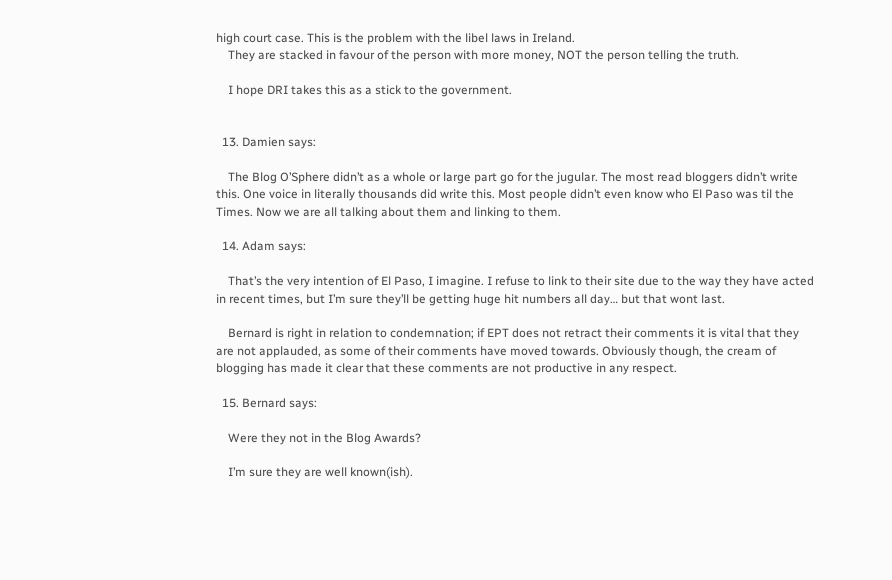high court case. This is the problem with the libel laws in Ireland.
    They are stacked in favour of the person with more money, NOT the person telling the truth.

    I hope DRI takes this as a stick to the government.


  13. Damien says:

    The Blog O’Sphere didn’t as a whole or large part go for the jugular. The most read bloggers didn’t write this. One voice in literally thousands did write this. Most people didn’t even know who El Paso was til the Times. Now we are all talking about them and linking to them.

  14. Adam says:

    That’s the very intention of El Paso, I imagine. I refuse to link to their site due to the way they have acted in recent times, but I’m sure they’ll be getting huge hit numbers all day… but that wont last.

    Bernard is right in relation to condemnation; if EPT does not retract their comments it is vital that they are not applauded, as some of their comments have moved towards. Obviously though, the cream of blogging has made it clear that these comments are not productive in any respect.

  15. Bernard says:

    Were they not in the Blog Awards?

    I’m sure they are well known(ish).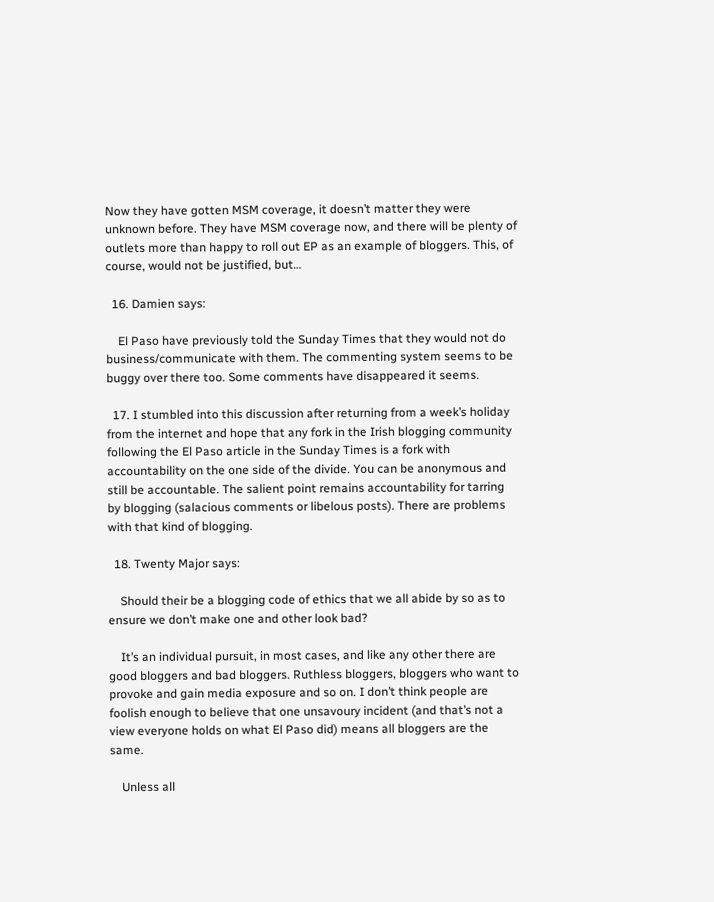Now they have gotten MSM coverage, it doesn’t matter they were unknown before. They have MSM coverage now, and there will be plenty of outlets more than happy to roll out EP as an example of bloggers. This, of course, would not be justified, but…

  16. Damien says:

    El Paso have previously told the Sunday Times that they would not do business/communicate with them. The commenting system seems to be buggy over there too. Some comments have disappeared it seems.

  17. I stumbled into this discussion after returning from a week’s holiday from the internet and hope that any fork in the Irish blogging community following the El Paso article in the Sunday Times is a fork with accountability on the one side of the divide. You can be anonymous and still be accountable. The salient point remains accountability for tarring by blogging (salacious comments or libelous posts). There are problems with that kind of blogging.

  18. Twenty Major says:

    Should their be a blogging code of ethics that we all abide by so as to ensure we don’t make one and other look bad?

    It’s an individual pursuit, in most cases, and like any other there are good bloggers and bad bloggers. Ruthless bloggers, bloggers who want to provoke and gain media exposure and so on. I don’t think people are foolish enough to believe that one unsavoury incident (and that’s not a view everyone holds on what El Paso did) means all bloggers are the same.

    Unless all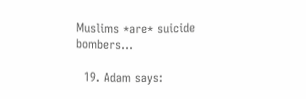Muslims *are* suicide bombers…

  19. Adam says: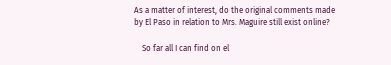As a matter of interest, do the original comments made by El Paso in relation to Mrs. Maguire still exist online?

    So far all I can find on el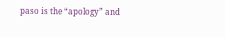paso is the “apology” and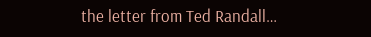the letter from Ted Randall…